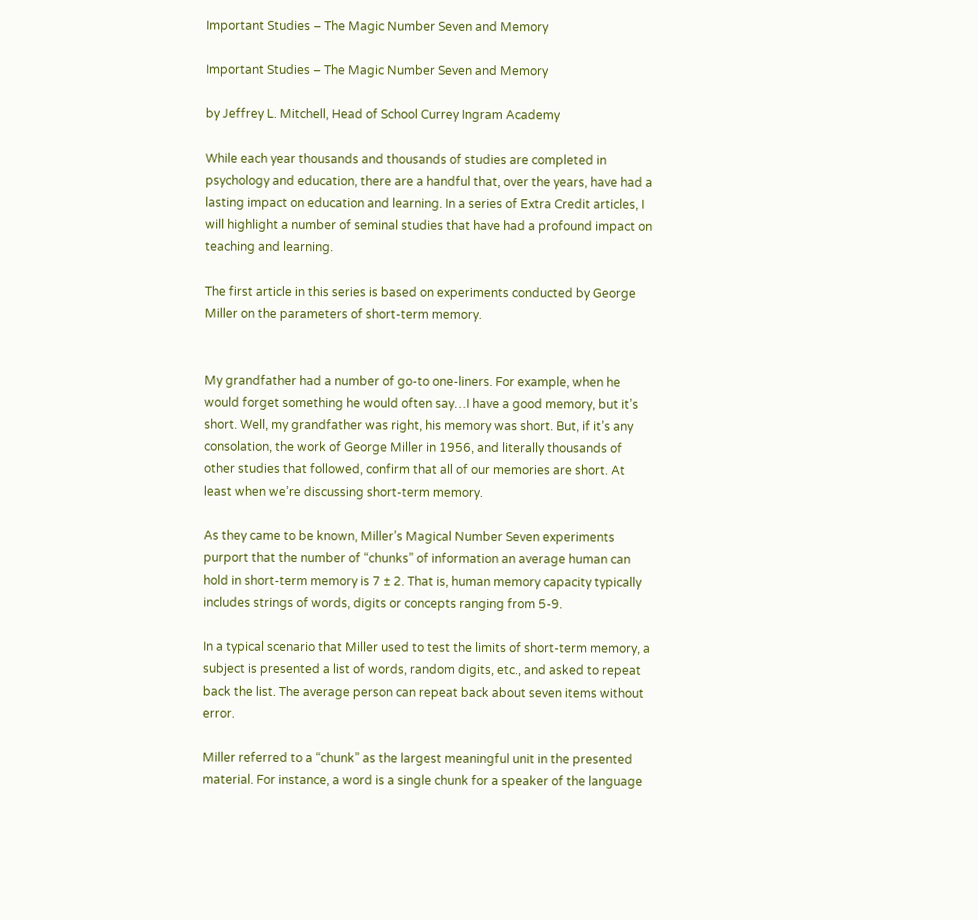Important Studies – The Magic Number Seven and Memory

Important Studies – The Magic Number Seven and Memory

by Jeffrey L. Mitchell, Head of School Currey Ingram Academy

While each year thousands and thousands of studies are completed in psychology and education, there are a handful that, over the years, have had a lasting impact on education and learning. In a series of Extra Credit articles, I will highlight a number of seminal studies that have had a profound impact on teaching and learning.

The first article in this series is based on experiments conducted by George Miller on the parameters of short-term memory.


My grandfather had a number of go-to one-liners. For example, when he would forget something he would often say…I have a good memory, but it’s short. Well, my grandfather was right, his memory was short. But, if it’s any consolation, the work of George Miller in 1956, and literally thousands of other studies that followed, confirm that all of our memories are short. At least when we’re discussing short-term memory.

As they came to be known, Miller’s Magical Number Seven experiments purport that the number of “chunks” of information an average human can hold in short-term memory is 7 ± 2. That is, human memory capacity typically includes strings of words, digits or concepts ranging from 5-9.

In a typical scenario that Miller used to test the limits of short-term memory, a subject is presented a list of words, random digits, etc., and asked to repeat back the list. The average person can repeat back about seven items without error.

Miller referred to a “chunk” as the largest meaningful unit in the presented material. For instance, a word is a single chunk for a speaker of the language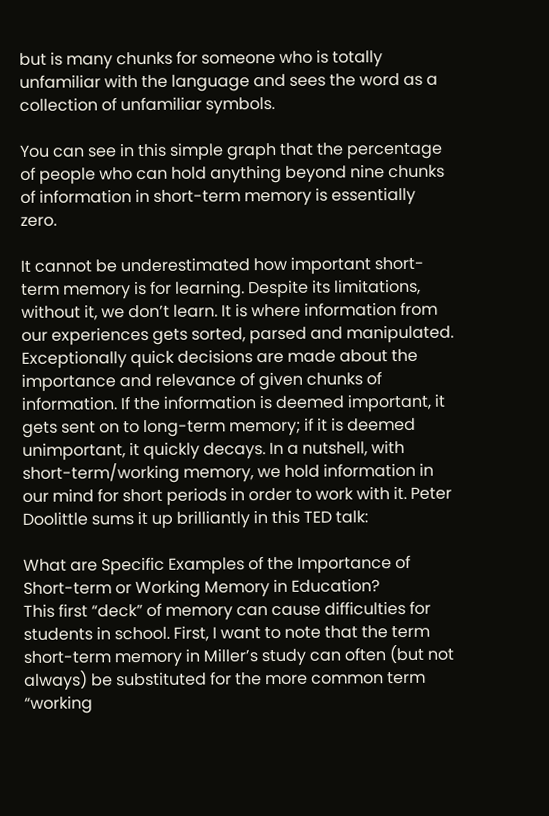but is many chunks for someone who is totally unfamiliar with the language and sees the word as a collection of unfamiliar symbols.

You can see in this simple graph that the percentage of people who can hold anything beyond nine chunks of information in short-term memory is essentially zero.

It cannot be underestimated how important short-term memory is for learning. Despite its limitations, without it, we don’t learn. It is where information from our experiences gets sorted, parsed and manipulated. Exceptionally quick decisions are made about the importance and relevance of given chunks of information. If the information is deemed important, it gets sent on to long-term memory; if it is deemed unimportant, it quickly decays. In a nutshell, with short-term/working memory, we hold information in our mind for short periods in order to work with it. Peter Doolittle sums it up brilliantly in this TED talk:

What are Specific Examples of the Importance of Short-term or Working Memory in Education?
This first “deck” of memory can cause difficulties for students in school. First, I want to note that the term short-term memory in Miller’s study can often (but not always) be substituted for the more common term “working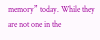memory” today. While they are not one in the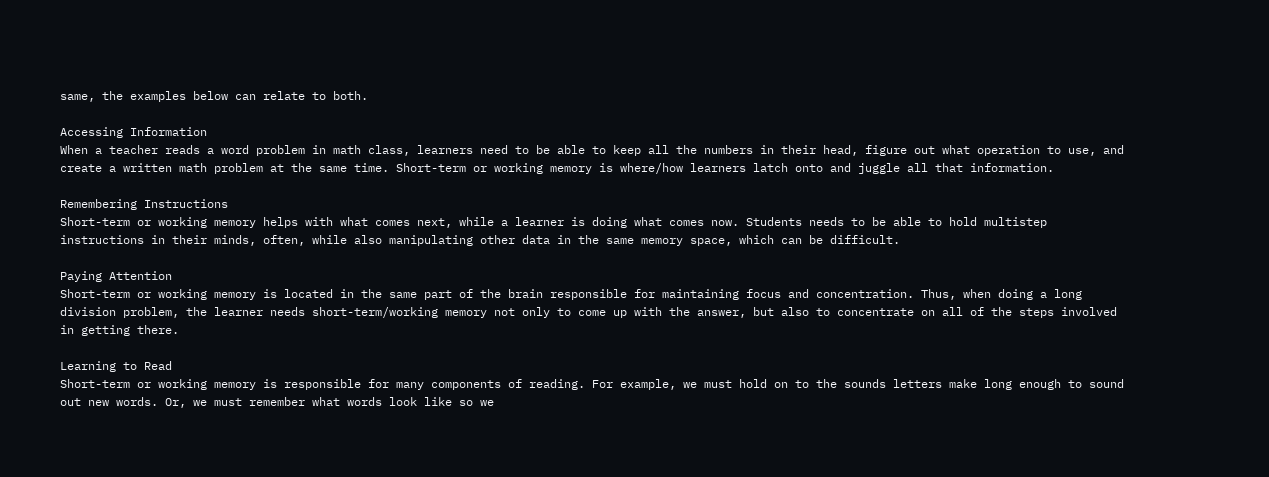same, the examples below can relate to both.

Accessing Information
When a teacher reads a word problem in math class, learners need to be able to keep all the numbers in their head, figure out what operation to use, and create a written math problem at the same time. Short-term or working memory is where/how learners latch onto and juggle all that information.

Remembering Instructions
Short-term or working memory helps with what comes next, while a learner is doing what comes now. Students needs to be able to hold multistep instructions in their minds, often, while also manipulating other data in the same memory space, which can be difficult.

Paying Attention
Short-term or working memory is located in the same part of the brain responsible for maintaining focus and concentration. Thus, when doing a long division problem, the learner needs short-term/working memory not only to come up with the answer, but also to concentrate on all of the steps involved in getting there.

Learning to Read
Short-term or working memory is responsible for many components of reading. For example, we must hold on to the sounds letters make long enough to sound out new words. Or, we must remember what words look like so we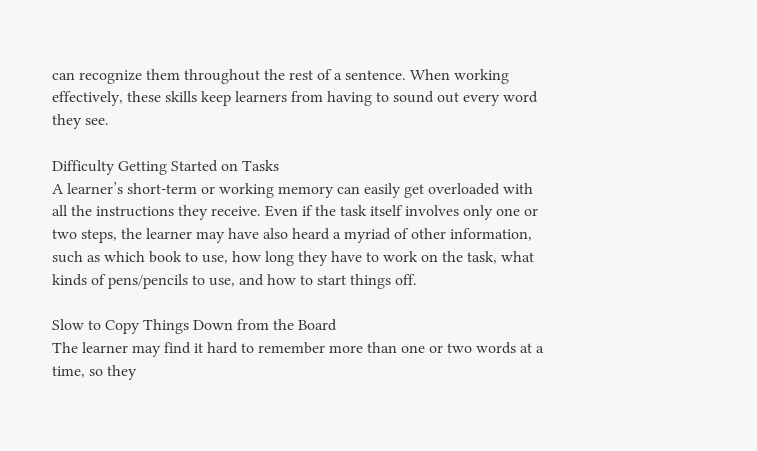can recognize them throughout the rest of a sentence. When working effectively, these skills keep learners from having to sound out every word they see.

Difficulty Getting Started on Tasks
A learner’s short-term or working memory can easily get overloaded with all the instructions they receive. Even if the task itself involves only one or two steps, the learner may have also heard a myriad of other information, such as which book to use, how long they have to work on the task, what kinds of pens/pencils to use, and how to start things off.

Slow to Copy Things Down from the Board
The learner may find it hard to remember more than one or two words at a time, so they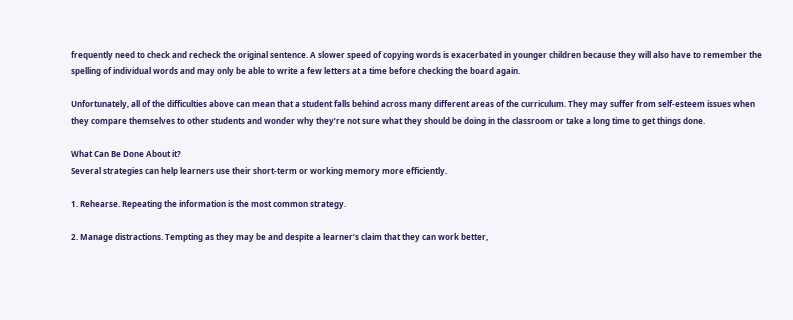frequently need to check and recheck the original sentence. A slower speed of copying words is exacerbated in younger children because they will also have to remember the spelling of individual words and may only be able to write a few letters at a time before checking the board again.

Unfortunately, all of the difficulties above can mean that a student falls behind across many different areas of the curriculum. They may suffer from self-esteem issues when they compare themselves to other students and wonder why they’re not sure what they should be doing in the classroom or take a long time to get things done.

What Can Be Done About it?
Several strategies can help learners use their short-term or working memory more efficiently.

1. Rehearse. Repeating the information is the most common strategy.

2. Manage distractions. Tempting as they may be and despite a learner’s claim that they can work better,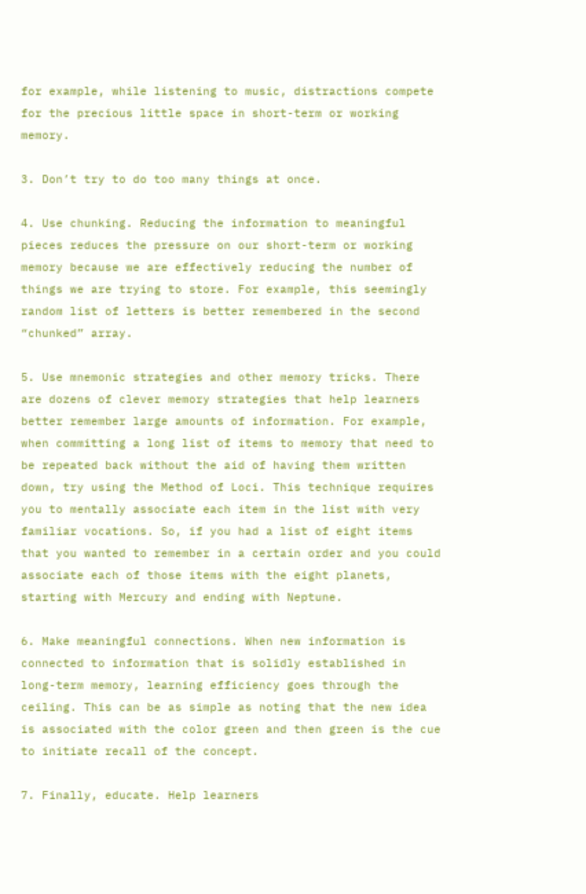for example, while listening to music, distractions compete for the precious little space in short-term or working memory.

3. Don’t try to do too many things at once.

4. Use chunking. Reducing the information to meaningful pieces reduces the pressure on our short-term or working memory because we are effectively reducing the number of things we are trying to store. For example, this seemingly random list of letters is better remembered in the second “chunked” array.

5. Use mnemonic strategies and other memory tricks. There are dozens of clever memory strategies that help learners better remember large amounts of information. For example, when committing a long list of items to memory that need to be repeated back without the aid of having them written down, try using the Method of Loci. This technique requires you to mentally associate each item in the list with very familiar vocations. So, if you had a list of eight items that you wanted to remember in a certain order and you could associate each of those items with the eight planets, starting with Mercury and ending with Neptune.

6. Make meaningful connections. When new information is connected to information that is solidly established in long-term memory, learning efficiency goes through the ceiling. This can be as simple as noting that the new idea is associated with the color green and then green is the cue to initiate recall of the concept.

7. Finally, educate. Help learners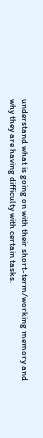understand what is going on with their short-term/working memory and why they are having difficulty with certain tasks.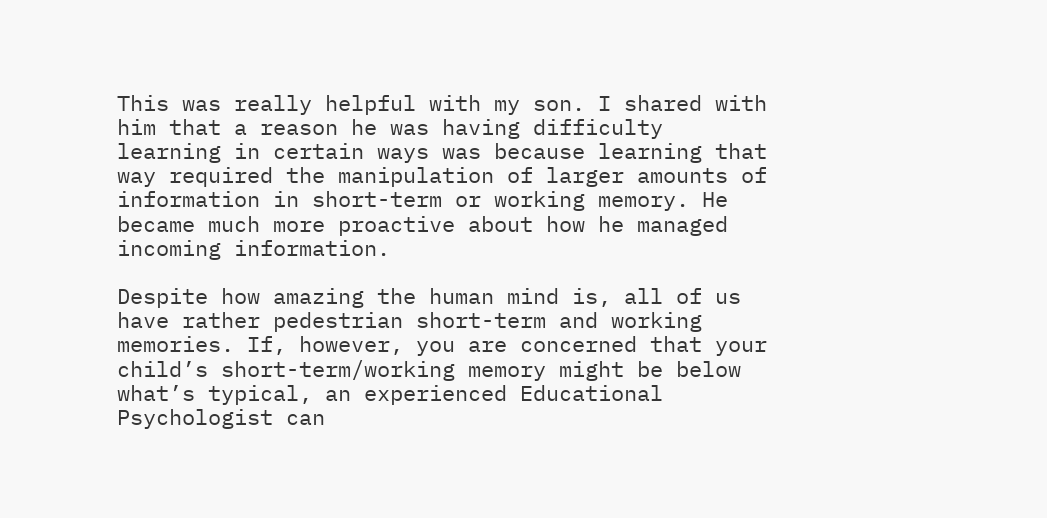This was really helpful with my son. I shared with him that a reason he was having difficulty learning in certain ways was because learning that way required the manipulation of larger amounts of information in short-term or working memory. He became much more proactive about how he managed incoming information.

Despite how amazing the human mind is, all of us have rather pedestrian short-term and working memories. If, however, you are concerned that your child’s short-term/working memory might be below what’s typical, an experienced Educational Psychologist can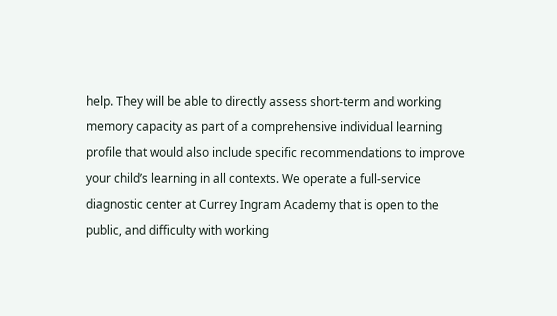help. They will be able to directly assess short-term and working memory capacity as part of a comprehensive individual learning profile that would also include specific recommendations to improve your child’s learning in all contexts. We operate a full-service diagnostic center at Currey Ingram Academy that is open to the public, and difficulty with working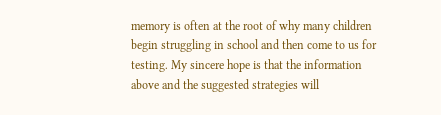memory is often at the root of why many children begin struggling in school and then come to us for testing. My sincere hope is that the information above and the suggested strategies will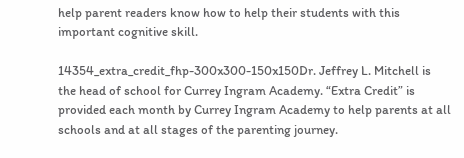help parent readers know how to help their students with this important cognitive skill.

14354_extra_credit_fhp-300x300-150x150Dr. Jeffrey L. Mitchell is the head of school for Currey Ingram Academy. “Extra Credit” is provided each month by Currey Ingram Academy to help parents at all schools and at all stages of the parenting journey.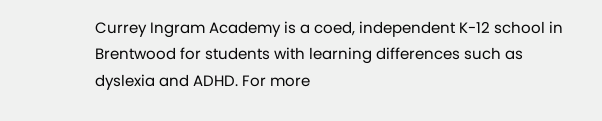Currey Ingram Academy is a coed, independent K-12 school in Brentwood for students with learning differences such as dyslexia and ADHD. For more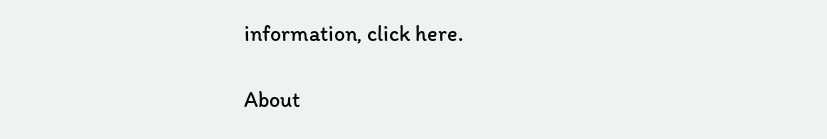information, click here.

About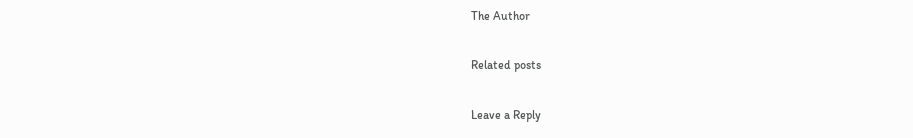The Author

Related posts

Leave a Reply